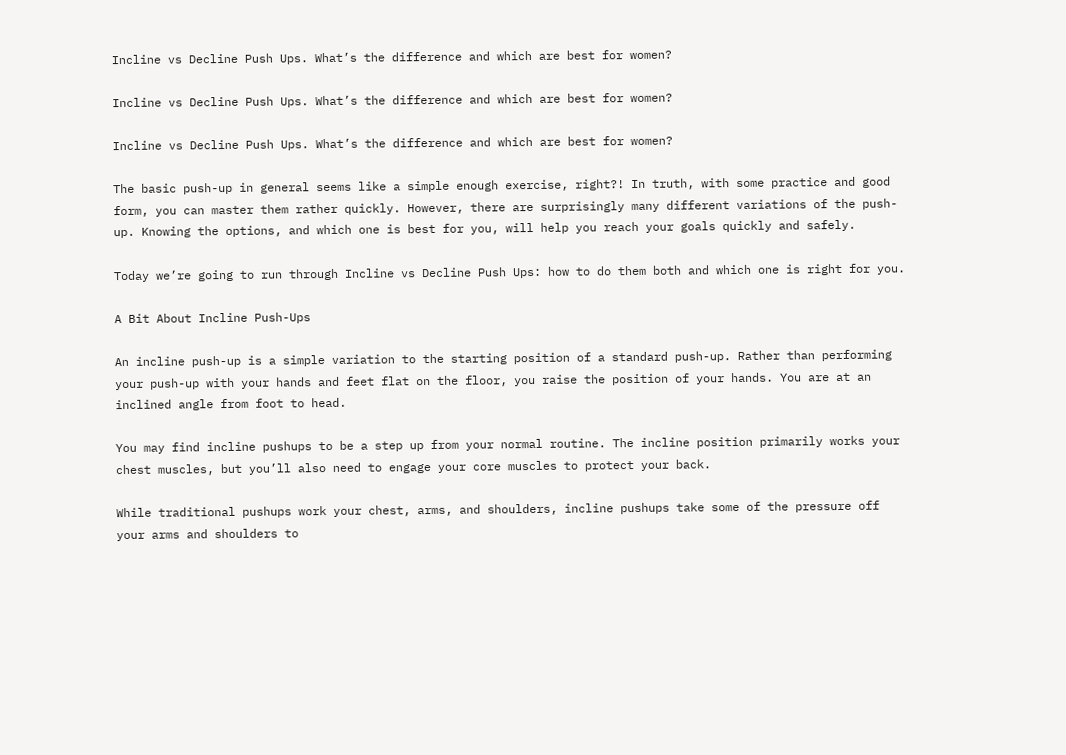Incline vs Decline Push Ups. What’s the difference and which are best for women?

Incline vs Decline Push Ups. What’s the difference and which are best for women?

Incline vs Decline Push Ups. What’s the difference and which are best for women?

The basic push-up in general seems like a simple enough exercise, right?! In truth, with some practice and good form, you can master them rather quickly. However, there are surprisingly many different variations of the push-up. Knowing the options, and which one is best for you, will help you reach your goals quickly and safely.

Today we’re going to run through Incline vs Decline Push Ups: how to do them both and which one is right for you.

A Bit About Incline Push-Ups

An incline push-up is a simple variation to the starting position of a standard push-up. Rather than performing your push-up with your hands and feet flat on the floor, you raise the position of your hands. You are at an inclined angle from foot to head.

You may find incline pushups to be a step up from your normal routine. The incline position primarily works your chest muscles, but you’ll also need to engage your core muscles to protect your back.

While traditional pushups work your chest, arms, and shoulders, incline pushups take some of the pressure off your arms and shoulders to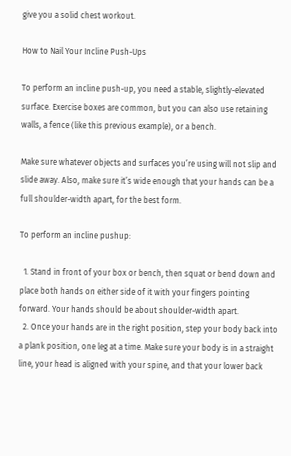give you a solid chest workout.

How to Nail Your Incline Push-Ups

To perform an incline push-up, you need a stable, slightly-elevated surface. Exercise boxes are common, but you can also use retaining walls, a fence (like this previous example), or a bench.

Make sure whatever objects and surfaces you’re using will not slip and slide away. Also, make sure it’s wide enough that your hands can be a full shoulder-width apart, for the best form.

To perform an incline pushup:

  1. Stand in front of your box or bench, then squat or bend down and place both hands on either side of it with your fingers pointing forward. Your hands should be about shoulder-width apart.
  2. Once your hands are in the right position, step your body back into a plank position, one leg at a time. Make sure your body is in a straight line, your head is aligned with your spine, and that your lower back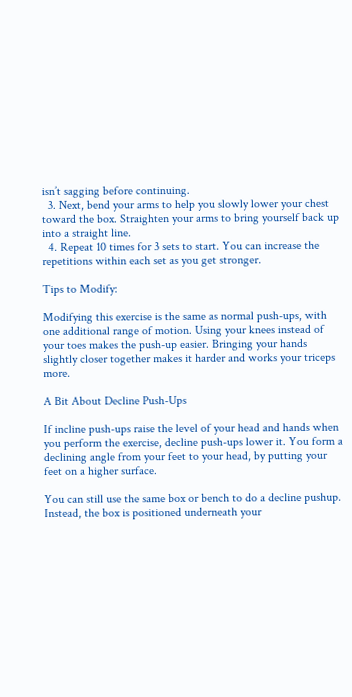isn’t sagging before continuing.
  3. Next, bend your arms to help you slowly lower your chest toward the box. Straighten your arms to bring yourself back up into a straight line.
  4. Repeat 10 times for 3 sets to start. You can increase the repetitions within each set as you get stronger.

Tips to Modify:

Modifying this exercise is the same as normal push-ups, with one additional range of motion. Using your knees instead of your toes makes the push-up easier. Bringing your hands slightly closer together makes it harder and works your triceps more.

A Bit About Decline Push-Ups

If incline push-ups raise the level of your head and hands when you perform the exercise, decline push-ups lower it. You form a declining angle from your feet to your head, by putting your feet on a higher surface.

You can still use the same box or bench to do a decline pushup. Instead, the box is positioned underneath your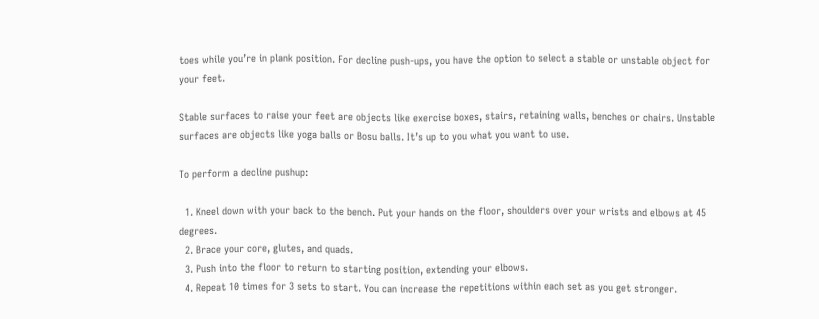toes while you’re in plank position. For decline push-ups, you have the option to select a stable or unstable object for your feet.

Stable surfaces to raise your feet are objects like exercise boxes, stairs, retaining walls, benches or chairs. Unstable surfaces are objects like yoga balls or Bosu balls. It’s up to you what you want to use.

To perform a decline pushup:

  1. Kneel down with your back to the bench. Put your hands on the floor, shoulders over your wrists and elbows at 45 degrees.
  2. Brace your core, glutes, and quads.
  3. Push into the floor to return to starting position, extending your elbows.
  4. Repeat 10 times for 3 sets to start. You can increase the repetitions within each set as you get stronger.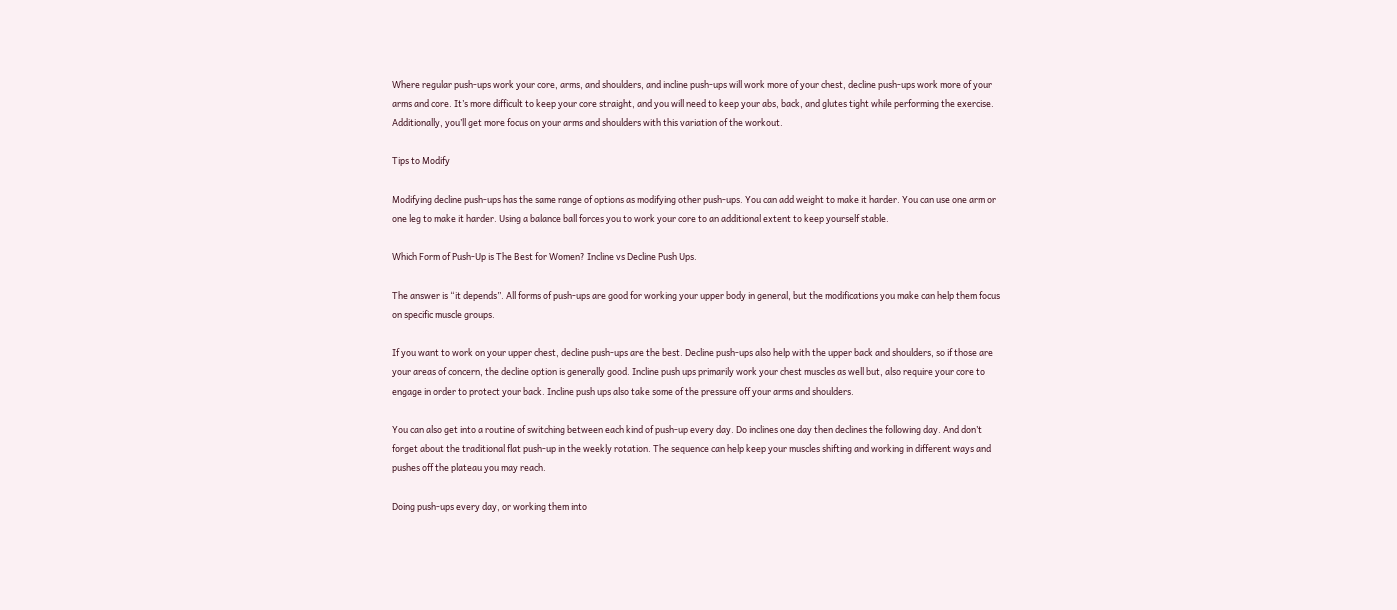Where regular push-ups work your core, arms, and shoulders, and incline push-ups will work more of your chest, decline push-ups work more of your arms and core. It’s more difficult to keep your core straight, and you will need to keep your abs, back, and glutes tight while performing the exercise. Additionally, you’ll get more focus on your arms and shoulders with this variation of the workout.

Tips to Modify

Modifying decline push-ups has the same range of options as modifying other push-ups. You can add weight to make it harder. You can use one arm or one leg to make it harder. Using a balance ball forces you to work your core to an additional extent to keep yourself stable.

Which Form of Push-Up is The Best for Women? Incline vs Decline Push Ups.

The answer is “it depends”. All forms of push-ups are good for working your upper body in general, but the modifications you make can help them focus on specific muscle groups.

If you want to work on your upper chest, decline push-ups are the best. Decline push-ups also help with the upper back and shoulders, so if those are your areas of concern, the decline option is generally good. Incline push ups primarily work your chest muscles as well but, also require your core to engage in order to protect your back. Incline push ups also take some of the pressure off your arms and shoulders.

You can also get into a routine of switching between each kind of push-up every day. Do inclines one day then declines the following day. And don’t forget about the traditional flat push-up in the weekly rotation. The sequence can help keep your muscles shifting and working in different ways and pushes off the plateau you may reach.

Doing push-ups every day, or working them into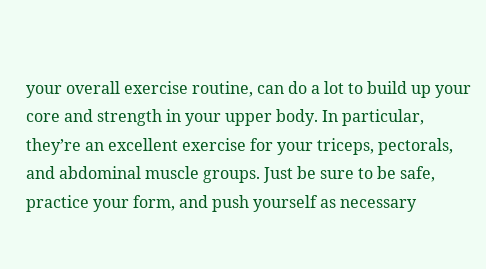your overall exercise routine, can do a lot to build up your core and strength in your upper body. In particular, they’re an excellent exercise for your triceps, pectorals, and abdominal muscle groups. Just be sure to be safe, practice your form, and push yourself as necessary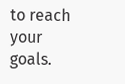to reach your goals.